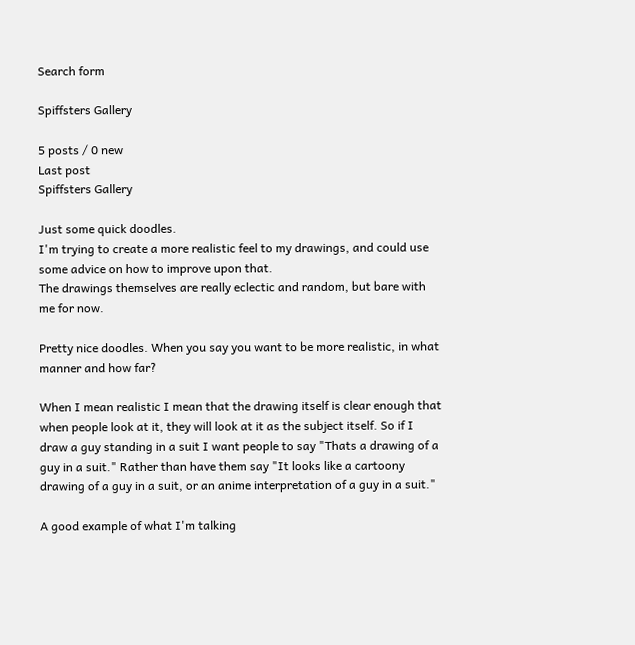Search form

Spiffsters Gallery

5 posts / 0 new
Last post
Spiffsters Gallery

Just some quick doodles.
I'm trying to create a more realistic feel to my drawings, and could use some advice on how to improve upon that.
The drawings themselves are really eclectic and random, but bare with me for now.

Pretty nice doodles. When you say you want to be more realistic, in what manner and how far?

When I mean realistic I mean that the drawing itself is clear enough that when people look at it, they will look at it as the subject itself. So if I draw a guy standing in a suit I want people to say "Thats a drawing of a guy in a suit." Rather than have them say "It looks like a cartoony drawing of a guy in a suit, or an anime interpretation of a guy in a suit."

A good example of what I'm talking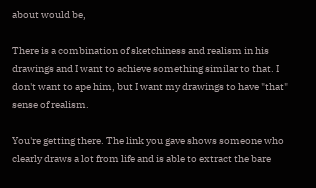about would be,

There is a combination of sketchiness and realism in his drawings and I want to achieve something similar to that. I don't want to ape him, but I want my drawings to have "that" sense of realism.

You're getting there. The link you gave shows someone who clearly draws a lot from life and is able to extract the bare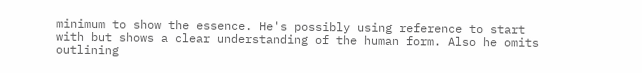minimum to show the essence. He's possibly using reference to start with but shows a clear understanding of the human form. Also he omits outlining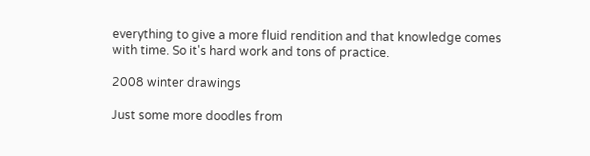everything to give a more fluid rendition and that knowledge comes with time. So it's hard work and tons of practice.

2008 winter drawings

Just some more doodles from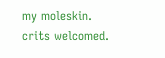my moleskin.
crits welcomed.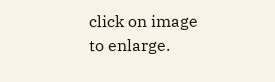click on image to enlarge.